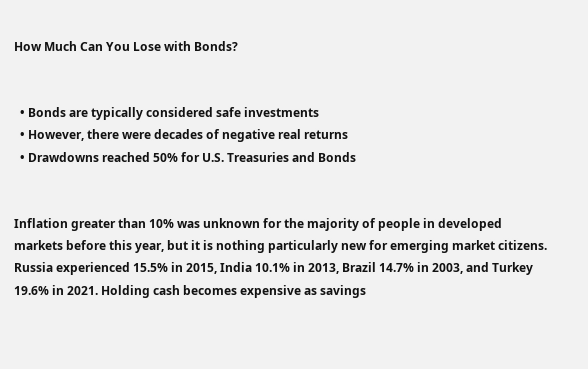How Much Can You Lose with Bonds?


  • Bonds are typically considered safe investments
  • However, there were decades of negative real returns
  • Drawdowns reached 50% for U.S. Treasuries and Bonds


Inflation greater than 10% was unknown for the majority of people in developed markets before this year, but it is nothing particularly new for emerging market citizens. Russia experienced 15.5% in 2015, India 10.1% in 2013, Brazil 14.7% in 2003, and Turkey 19.6% in 2021. Holding cash becomes expensive as savings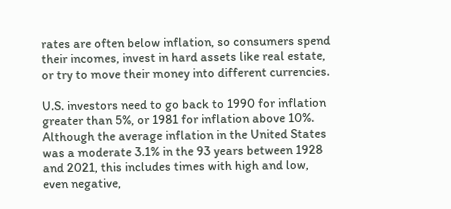rates are often below inflation, so consumers spend their incomes, invest in hard assets like real estate, or try to move their money into different currencies.

U.S. investors need to go back to 1990 for inflation greater than 5%, or 1981 for inflation above 10%. Although the average inflation in the United States was a moderate 3.1% in the 93 years between 1928 and 2021, this includes times with high and low, even negative,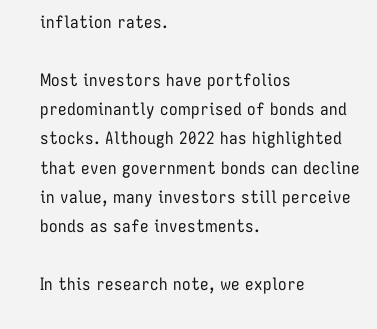inflation rates.

Most investors have portfolios predominantly comprised of bonds and stocks. Although 2022 has highlighted that even government bonds can decline in value, many investors still perceive bonds as safe investments.

In this research note, we explore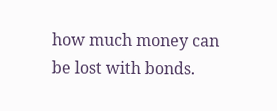how much money can be lost with bonds.